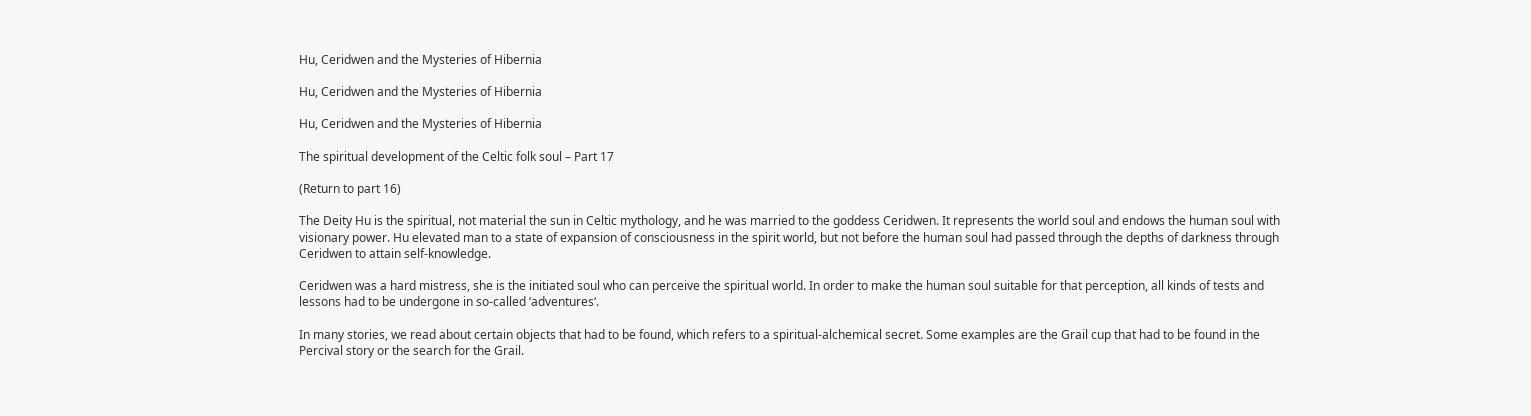Hu, Ceridwen and the Mysteries of Hibernia

Hu, Ceridwen and the Mysteries of Hibernia

Hu, Ceridwen and the Mysteries of Hibernia

The spiritual development of the Celtic folk soul – Part 17

(Return to part 16)

The Deity Hu is the spiritual, not material the sun in Celtic mythology, and he was married to the goddess Ceridwen. It represents the world soul and endows the human soul with visionary power. Hu elevated man to a state of expansion of consciousness in the spirit world, but not before the human soul had passed through the depths of darkness through Ceridwen to attain self-knowledge.

Ceridwen was a hard mistress, she is the initiated soul who can perceive the spiritual world. In order to make the human soul suitable for that perception, all kinds of tests and lessons had to be undergone in so-called ‘adventures‘.

In many stories, we read about certain objects that had to be found, which refers to a spiritual-alchemical secret. Some examples are the Grail cup that had to be found in the Percival story or the search for the Grail.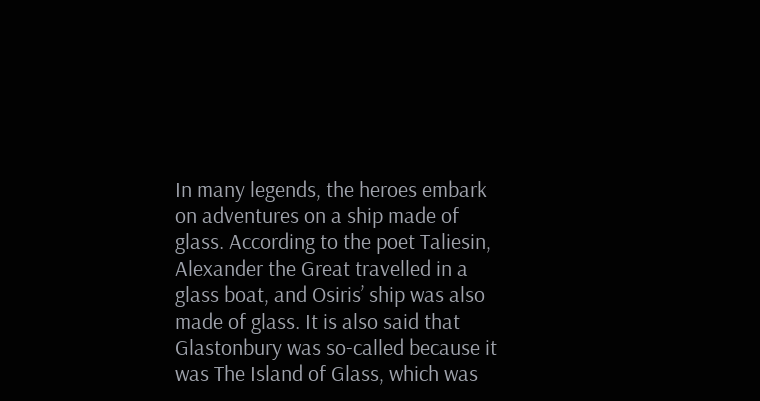In many legends, the heroes embark on adventures on a ship made of glass. According to the poet Taliesin, Alexander the Great travelled in a glass boat, and Osiris’ ship was also made of glass. It is also said that Glastonbury was so-called because it was The Island of Glass, which was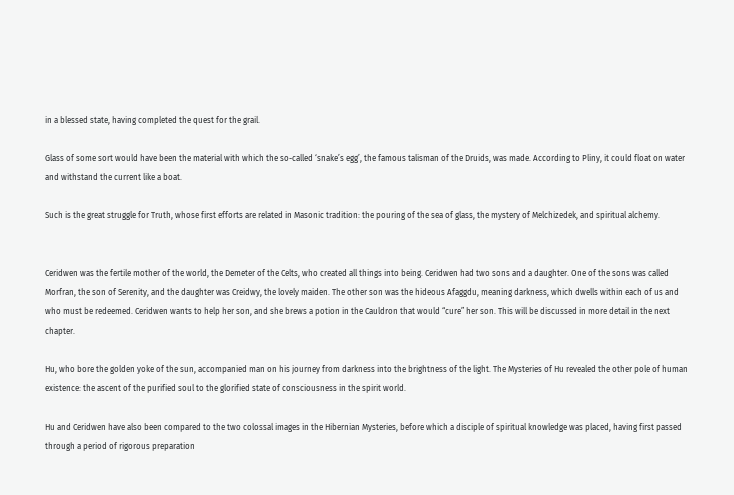in a blessed state, having completed the quest for the grail.

Glass of some sort would have been the material with which the so-called ‘snake’s egg’, the famous talisman of the Druids, was made. According to Pliny, it could float on water and withstand the current like a boat.

Such is the great struggle for Truth, whose first efforts are related in Masonic tradition: the pouring of the sea of glass, the mystery of Melchizedek, and spiritual alchemy.


Ceridwen was the fertile mother of the world, the Demeter of the Celts, who created all things into being. Ceridwen had two sons and a daughter. One of the sons was called Morfran, the son of Serenity, and the daughter was Creidwy, the lovely maiden. The other son was the hideous Afaggdu, meaning darkness, which dwells within each of us and who must be redeemed. Ceridwen wants to help her son, and she brews a potion in the Cauldron that would “cure” her son. This will be discussed in more detail in the next chapter.

Hu, who bore the golden yoke of the sun, accompanied man on his journey from darkness into the brightness of the light. The Mysteries of Hu revealed the other pole of human existence: the ascent of the purified soul to the glorified state of consciousness in the spirit world.

Hu and Ceridwen have also been compared to the two colossal images in the Hibernian Mysteries, before which a disciple of spiritual knowledge was placed, having first passed through a period of rigorous preparation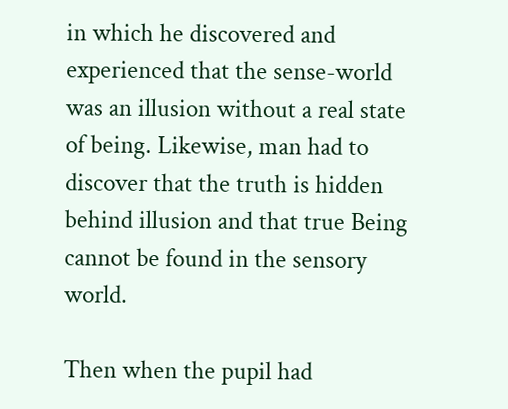in which he discovered and experienced that the sense-world was an illusion without a real state of being. Likewise, man had to discover that the truth is hidden behind illusion and that true Being cannot be found in the sensory world.

Then when the pupil had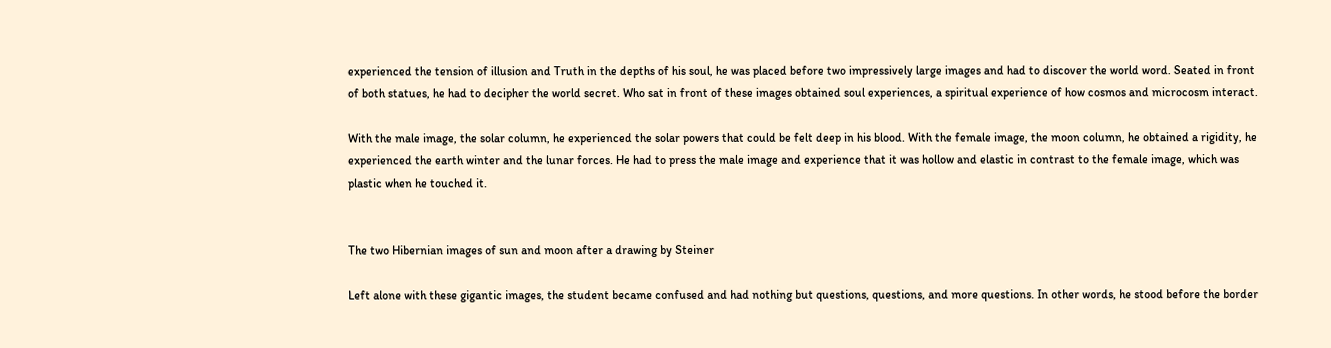experienced the tension of illusion and Truth in the depths of his soul, he was placed before two impressively large images and had to discover the world word. Seated in front of both statues, he had to decipher the world secret. Who sat in front of these images obtained soul experiences, a spiritual experience of how cosmos and microcosm interact.

With the male image, the solar column, he experienced the solar powers that could be felt deep in his blood. With the female image, the moon column, he obtained a rigidity, he experienced the earth winter and the lunar forces. He had to press the male image and experience that it was hollow and elastic in contrast to the female image, which was plastic when he touched it.


The two Hibernian images of sun and moon after a drawing by Steiner

Left alone with these gigantic images, the student became confused and had nothing but questions, questions, and more questions. In other words, he stood before the border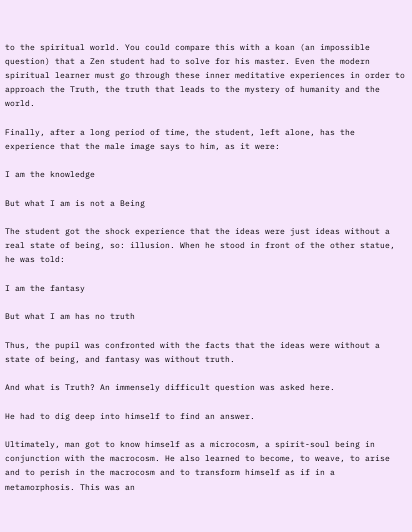to the spiritual world. You could compare this with a koan (an impossible question) that a Zen student had to solve for his master. Even the modern spiritual learner must go through these inner meditative experiences in order to approach the Truth, the truth that leads to the mystery of humanity and the world.

Finally, after a long period of time, the student, left alone, has the experience that the male image says to him, as it were:

I am the knowledge

But what I am is not a Being

The student got the shock experience that the ideas were just ideas without a real state of being, so: illusion. When he stood in front of the other statue, he was told:

I am the fantasy

But what I am has no truth

Thus, the pupil was confronted with the facts that the ideas were without a state of being, and fantasy was without truth.

And what is Truth? An immensely difficult question was asked here.

He had to dig deep into himself to find an answer.

Ultimately, man got to know himself as a microcosm, a spirit-soul being in conjunction with the macrocosm. He also learned to become, to weave, to arise and to perish in the macrocosm and to transform himself as if in a metamorphosis. This was an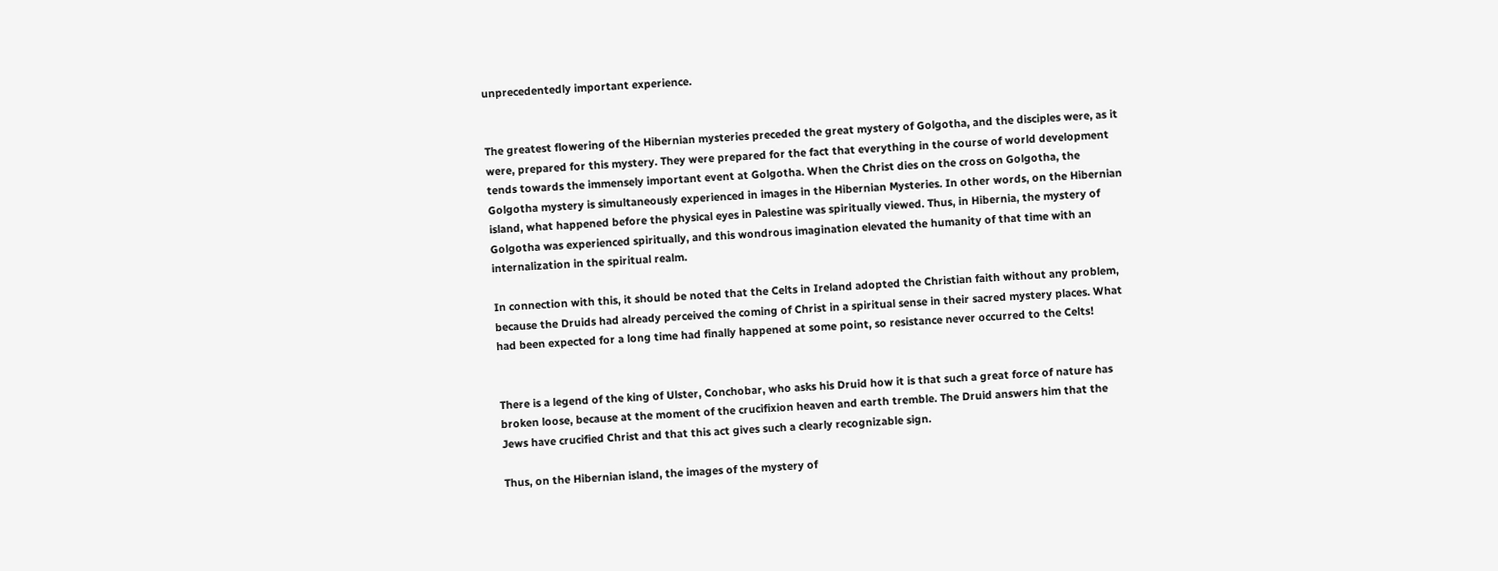unprecedentedly important experience.


The greatest flowering of the Hibernian mysteries preceded the great mystery of Golgotha, and the disciples were, as it were, prepared for this mystery. They were prepared for the fact that everything in the course of world development tends towards the immensely important event at Golgotha. When the Christ dies on the cross on Golgotha, the Golgotha mystery is simultaneously experienced in images in the Hibernian Mysteries. In other words, on the Hibernian island, what happened before the physical eyes in Palestine was spiritually viewed. Thus, in Hibernia, the mystery of Golgotha was experienced spiritually, and this wondrous imagination elevated the humanity of that time with an internalization in the spiritual realm.

In connection with this, it should be noted that the Celts in Ireland adopted the Christian faith without any problem, because the Druids had already perceived the coming of Christ in a spiritual sense in their sacred mystery places. What had been expected for a long time had finally happened at some point, so resistance never occurred to the Celts!


There is a legend of the king of Ulster, Conchobar, who asks his Druid how it is that such a great force of nature has broken loose, because at the moment of the crucifixion heaven and earth tremble. The Druid answers him that the Jews have crucified Christ and that this act gives such a clearly recognizable sign.

Thus, on the Hibernian island, the images of the mystery of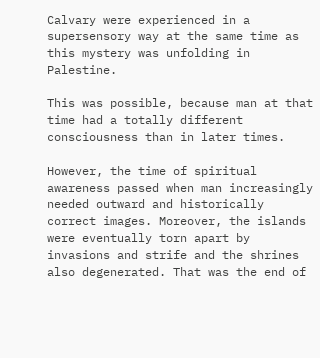Calvary were experienced in a supersensory way at the same time as this mystery was unfolding in Palestine.

This was possible, because man at that time had a totally different consciousness than in later times.

However, the time of spiritual awareness passed when man increasingly needed outward and historically correct images. Moreover, the islands were eventually torn apart by invasions and strife and the shrines also degenerated. That was the end of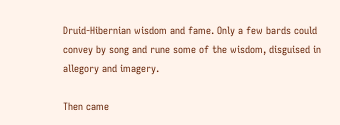Druid-Hibernian wisdom and fame. Only a few bards could convey by song and rune some of the wisdom, disguised in allegory and imagery.

Then came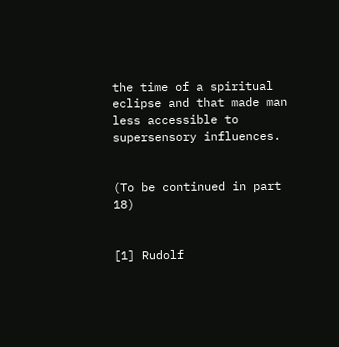the time of a spiritual eclipse and that made man less accessible to supersensory influences.


(To be continued in part 18)


[1] Rudolf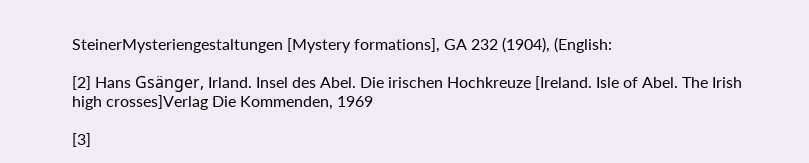SteinerMysteriengestaltungen [Mystery formations], GA 232 (1904), (English:

[2] Hans Gsänger, Irland. Insel des Abel. Die irischen Hochkreuze [Ireland. Isle of Abel. The Irish high crosses]Verlag Die Kommenden, 1969

[3]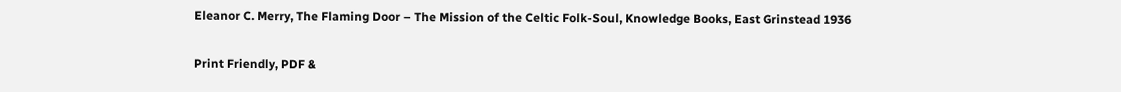Eleanor C. Merry, The Flaming Door – The Mission of the Celtic Folk-Soul, Knowledge Books, East Grinstead 1936


Print Friendly, PDF &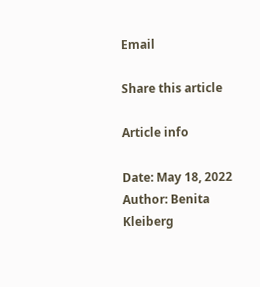Email

Share this article

Article info

Date: May 18, 2022
Author: Benita Kleiberg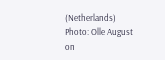(Netherlands)
Photo: Olle August on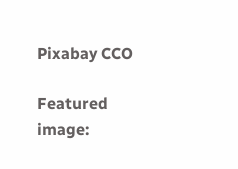Pixabay CCO

Featured image: